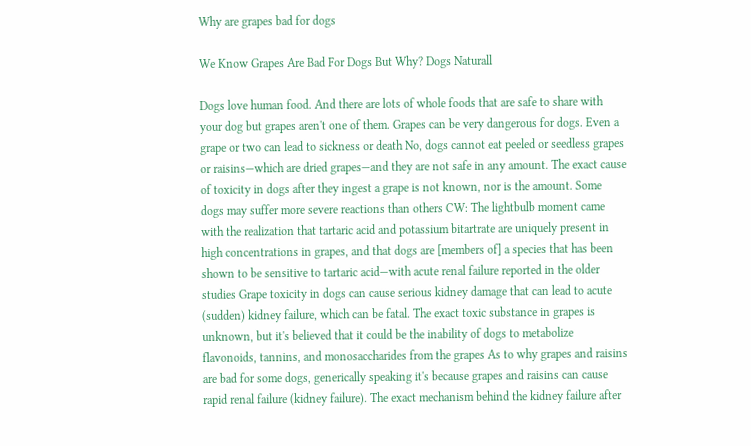Why are grapes bad for dogs

We Know Grapes Are Bad For Dogs But Why? Dogs Naturall

Dogs love human food. And there are lots of whole foods that are safe to share with your dog but grapes aren't one of them. Grapes can be very dangerous for dogs. Even a grape or two can lead to sickness or death No, dogs cannot eat peeled or seedless grapes or raisins—which are dried grapes—and they are not safe in any amount. The exact cause of toxicity in dogs after they ingest a grape is not known, nor is the amount. Some dogs may suffer more severe reactions than others CW: The lightbulb moment came with the realization that tartaric acid and potassium bitartrate are uniquely present in high concentrations in grapes, and that dogs are [members of] a species that has been shown to be sensitive to tartaric acid—with acute renal failure reported in the older studies Grape toxicity in dogs can cause serious kidney damage that can lead to acute (sudden) kidney failure, which can be fatal. The exact toxic substance in grapes is unknown, but it's believed that it could be the inability of dogs to metabolize flavonoids, tannins, and monosaccharides from the grapes As to why grapes and raisins are bad for some dogs, generically speaking it's because grapes and raisins can cause rapid renal failure (kidney failure). The exact mechanism behind the kidney failure after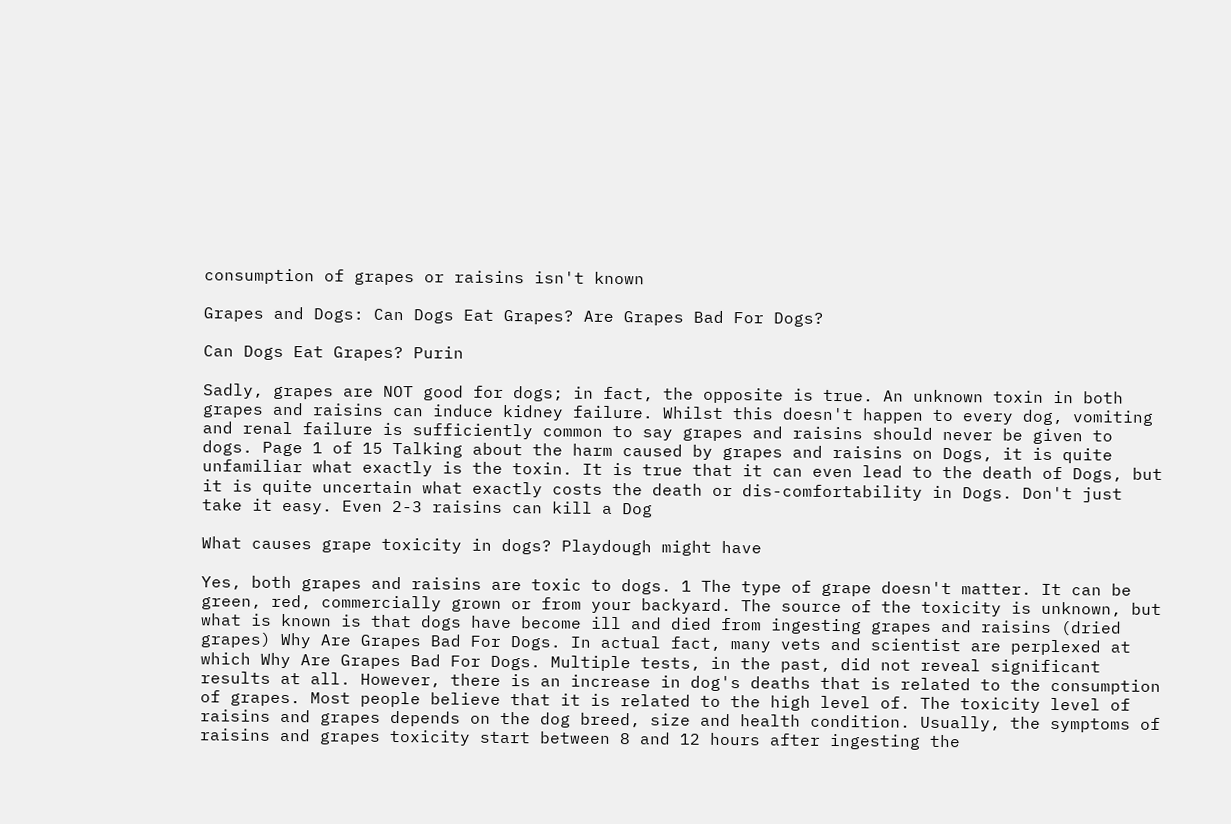consumption of grapes or raisins isn't known

Grapes and Dogs: Can Dogs Eat Grapes? Are Grapes Bad For Dogs?

Can Dogs Eat Grapes? Purin

Sadly, grapes are NOT good for dogs; in fact, the opposite is true. An unknown toxin in both grapes and raisins can induce kidney failure. Whilst this doesn't happen to every dog, vomiting and renal failure is sufficiently common to say grapes and raisins should never be given to dogs. Page 1 of 15 Talking about the harm caused by grapes and raisins on Dogs, it is quite unfamiliar what exactly is the toxin. It is true that it can even lead to the death of Dogs, but it is quite uncertain what exactly costs the death or dis-comfortability in Dogs. Don't just take it easy. Even 2-3 raisins can kill a Dog

What causes grape toxicity in dogs? Playdough might have

Yes, both grapes and raisins are toxic to dogs. 1 The type of grape doesn't matter. It can be green, red, commercially grown or from your backyard. The source of the toxicity is unknown, but what is known is that dogs have become ill and died from ingesting grapes and raisins (dried grapes) Why Are Grapes Bad For Dogs. In actual fact, many vets and scientist are perplexed at which Why Are Grapes Bad For Dogs. Multiple tests, in the past, did not reveal significant results at all. However, there is an increase in dog's deaths that is related to the consumption of grapes. Most people believe that it is related to the high level of. The toxicity level of raisins and grapes depends on the dog breed, size and health condition. Usually, the symptoms of raisins and grapes toxicity start between 8 and 12 hours after ingesting the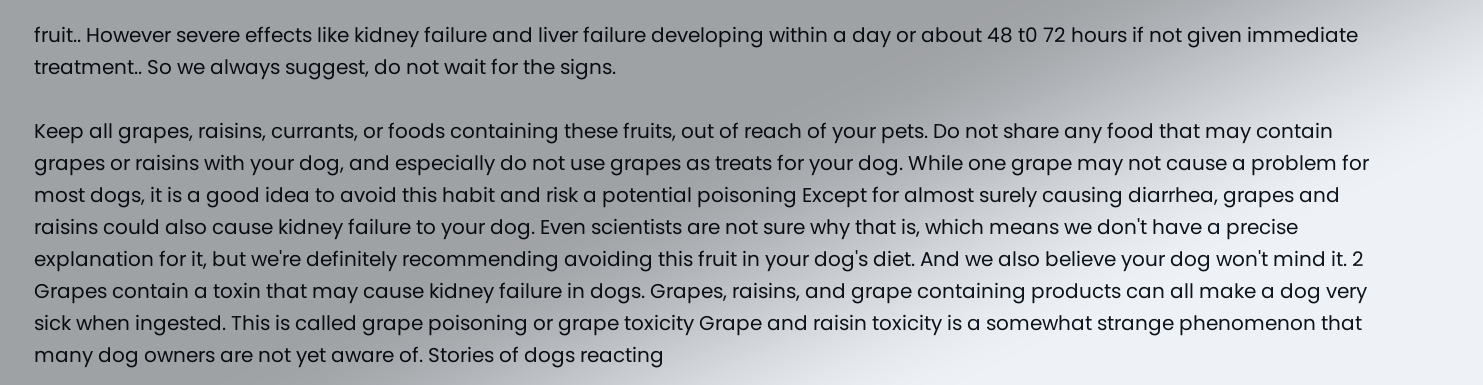fruit.. However severe effects like kidney failure and liver failure developing within a day or about 48 t0 72 hours if not given immediate treatment.. So we always suggest, do not wait for the signs.

Keep all grapes, raisins, currants, or foods containing these fruits, out of reach of your pets. Do not share any food that may contain grapes or raisins with your dog, and especially do not use grapes as treats for your dog. While one grape may not cause a problem for most dogs, it is a good idea to avoid this habit and risk a potential poisoning Except for almost surely causing diarrhea, grapes and raisins could also cause kidney failure to your dog. Even scientists are not sure why that is, which means we don't have a precise explanation for it, but we're definitely recommending avoiding this fruit in your dog's diet. And we also believe your dog won't mind it. 2 Grapes contain a toxin that may cause kidney failure in dogs. Grapes, raisins, and grape containing products can all make a dog very sick when ingested. This is called grape poisoning or grape toxicity Grape and raisin toxicity is a somewhat strange phenomenon that many dog owners are not yet aware of. Stories of dogs reacting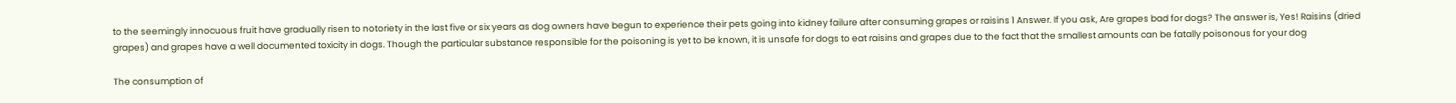to the seemingly innocuous fruit have gradually risen to notoriety in the last five or six years as dog owners have begun to experience their pets going into kidney failure after consuming grapes or raisins 1 Answer. If you ask, Are grapes bad for dogs? The answer is, Yes! Raisins (dried grapes) and grapes have a well documented toxicity in dogs. Though the particular substance responsible for the poisoning is yet to be known, it is unsafe for dogs to eat raisins and grapes due to the fact that the smallest amounts can be fatally poisonous for your dog

The consumption of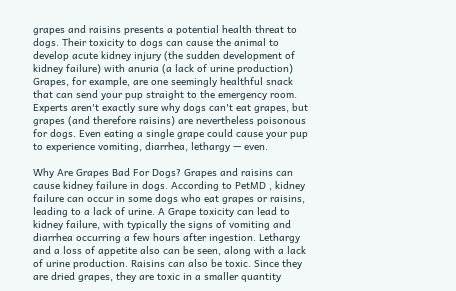grapes and raisins presents a potential health threat to dogs. Their toxicity to dogs can cause the animal to develop acute kidney injury (the sudden development of kidney failure) with anuria (a lack of urine production) Grapes, for example, are one seemingly healthful snack that can send your pup straight to the emergency room. Experts aren't exactly sure why dogs can't eat grapes, but grapes (and therefore raisins) are nevertheless poisonous for dogs. Even eating a single grape could cause your pup to experience vomiting, diarrhea, lethargy — even.

Why Are Grapes Bad For Dogs? Grapes and raisins can cause kidney failure in dogs. According to PetMD , kidney failure can occur in some dogs who eat grapes or raisins, leading to a lack of urine. A Grape toxicity can lead to kidney failure, with typically the signs of vomiting and diarrhea occurring a few hours after ingestion. Lethargy and a loss of appetite also can be seen, along with a lack of urine production. Raisins can also be toxic. Since they are dried grapes, they are toxic in a smaller quantity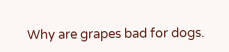Why are grapes bad for dogs.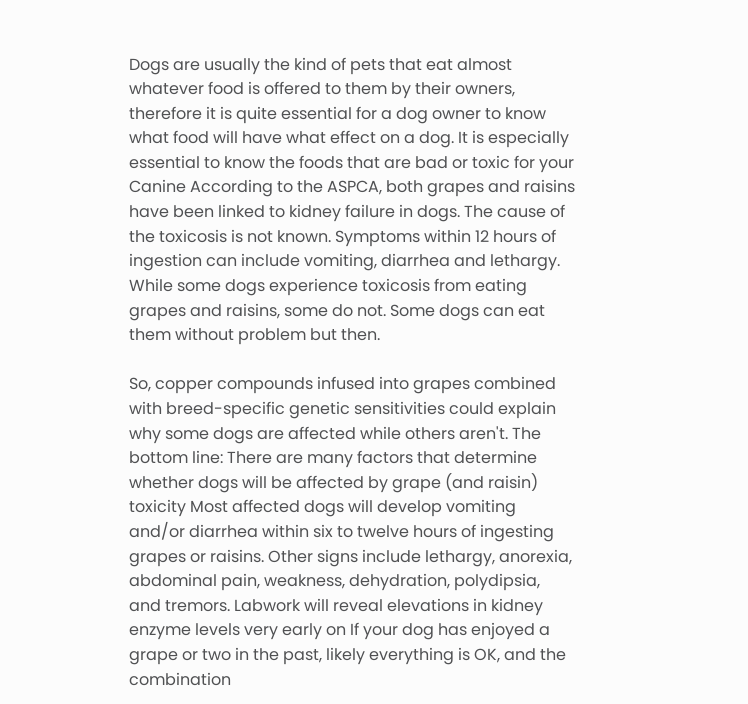Dogs are usually the kind of pets that eat almost whatever food is offered to them by their owners, therefore it is quite essential for a dog owner to know what food will have what effect on a dog. It is especially essential to know the foods that are bad or toxic for your Canine According to the ASPCA, both grapes and raisins have been linked to kidney failure in dogs. The cause of the toxicosis is not known. Symptoms within 12 hours of ingestion can include vomiting, diarrhea and lethargy. While some dogs experience toxicosis from eating grapes and raisins, some do not. Some dogs can eat them without problem but then.

So, copper compounds infused into grapes combined with breed-specific genetic sensitivities could explain why some dogs are affected while others aren't. The bottom line: There are many factors that determine whether dogs will be affected by grape (and raisin) toxicity Most affected dogs will develop vomiting and/or diarrhea within six to twelve hours of ingesting grapes or raisins. Other signs include lethargy, anorexia, abdominal pain, weakness, dehydration, polydipsia, and tremors. Labwork will reveal elevations in kidney enzyme levels very early on If your dog has enjoyed a grape or two in the past, likely everything is OK, and the combination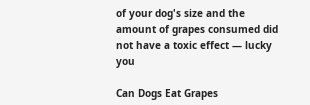of your dog's size and the amount of grapes consumed did not have a toxic effect — lucky you

Can Dogs Eat Grapes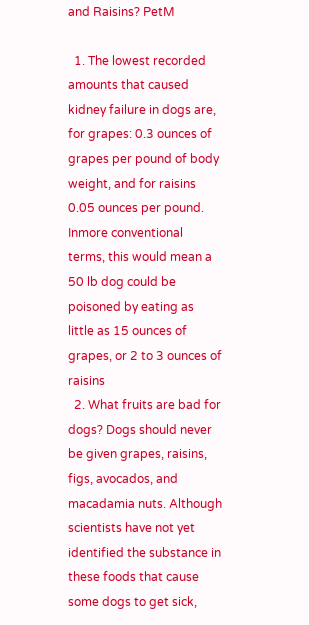and Raisins? PetM

  1. The lowest recorded amounts that caused kidney failure in dogs are, for grapes: 0.3 ounces of grapes per pound of body weight, and for raisins 0.05 ounces per pound. Inmore conventional terms, this would mean a 50 lb dog could be poisoned by eating as little as 15 ounces of grapes, or 2 to 3 ounces of raisins
  2. What fruits are bad for dogs? Dogs should never be given grapes, raisins, figs, avocados, and macadamia nuts. Although scientists have not yet identified the substance in these foods that cause some dogs to get sick,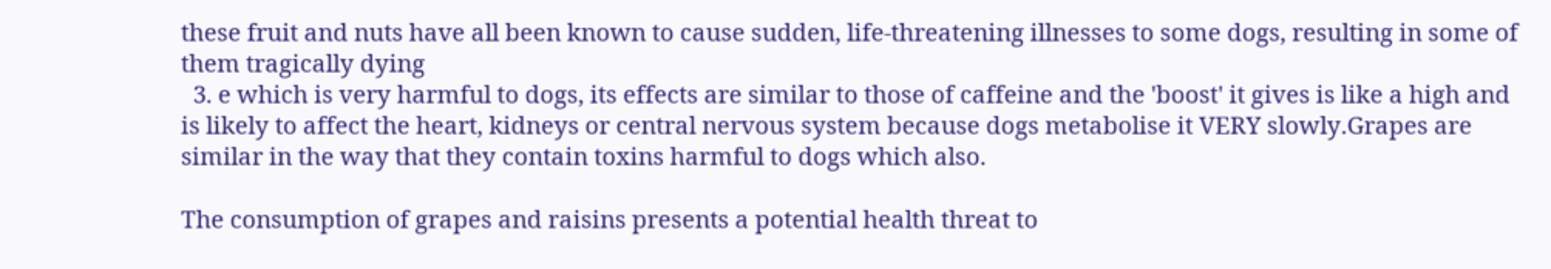these fruit and nuts have all been known to cause sudden, life-threatening illnesses to some dogs, resulting in some of them tragically dying
  3. e which is very harmful to dogs, its effects are similar to those of caffeine and the 'boost' it gives is like a high and is likely to affect the heart, kidneys or central nervous system because dogs metabolise it VERY slowly.Grapes are similar in the way that they contain toxins harmful to dogs which also.

The consumption of grapes and raisins presents a potential health threat to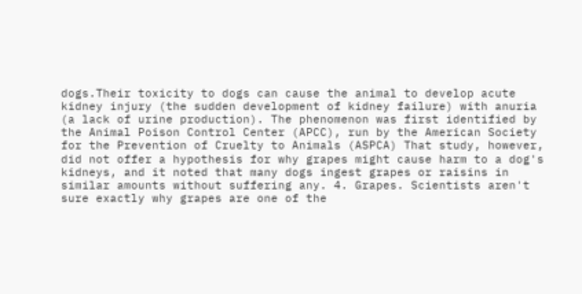dogs.Their toxicity to dogs can cause the animal to develop acute kidney injury (the sudden development of kidney failure) with anuria (a lack of urine production). The phenomenon was first identified by the Animal Poison Control Center (APCC), run by the American Society for the Prevention of Cruelty to Animals (ASPCA) That study, however, did not offer a hypothesis for why grapes might cause harm to a dog's kidneys, and it noted that many dogs ingest grapes or raisins in similar amounts without suffering any. 4. Grapes. Scientists aren't sure exactly why grapes are one of the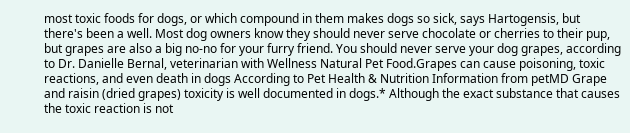most toxic foods for dogs, or which compound in them makes dogs so sick, says Hartogensis, but there's been a well. Most dog owners know they should never serve chocolate or cherries to their pup, but grapes are also a big no-no for your furry friend. You should never serve your dog grapes, according to Dr. Danielle Bernal, veterinarian with Wellness Natural Pet Food.Grapes can cause poisoning, toxic reactions, and even death in dogs According to Pet Health & Nutrition Information from petMD Grape and raisin (dried grapes) toxicity is well documented in dogs.* Although the exact substance that causes the toxic reaction is not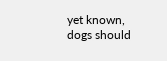yet known, dogs should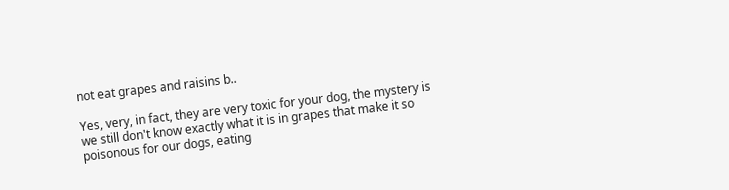not eat grapes and raisins b..

Yes, very, in fact, they are very toxic for your dog, the mystery is we still don't know exactly what it is in grapes that make it so poisonous for our dogs, eating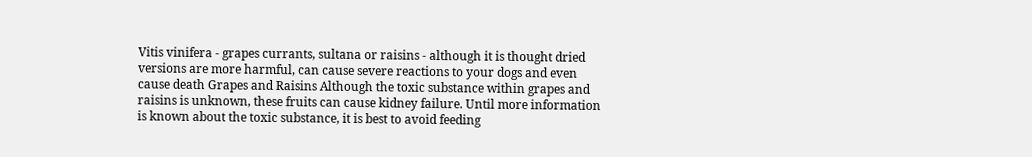Vitis vinifera - grapes currants, sultana or raisins - although it is thought dried versions are more harmful, can cause severe reactions to your dogs and even cause death Grapes and Raisins Although the toxic substance within grapes and raisins is unknown, these fruits can cause kidney failure. Until more information is known about the toxic substance, it is best to avoid feeding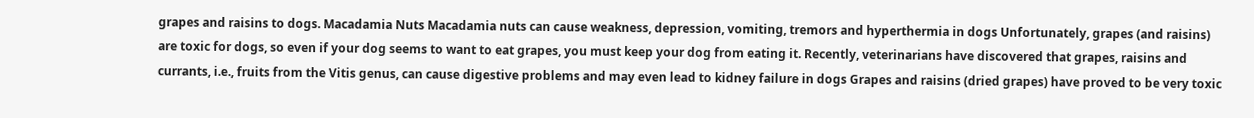grapes and raisins to dogs. Macadamia Nuts Macadamia nuts can cause weakness, depression, vomiting, tremors and hyperthermia in dogs Unfortunately, grapes (and raisins) are toxic for dogs, so even if your dog seems to want to eat grapes, you must keep your dog from eating it. Recently, veterinarians have discovered that grapes, raisins and currants, i.e., fruits from the Vitis genus, can cause digestive problems and may even lead to kidney failure in dogs Grapes and raisins (dried grapes) have proved to be very toxic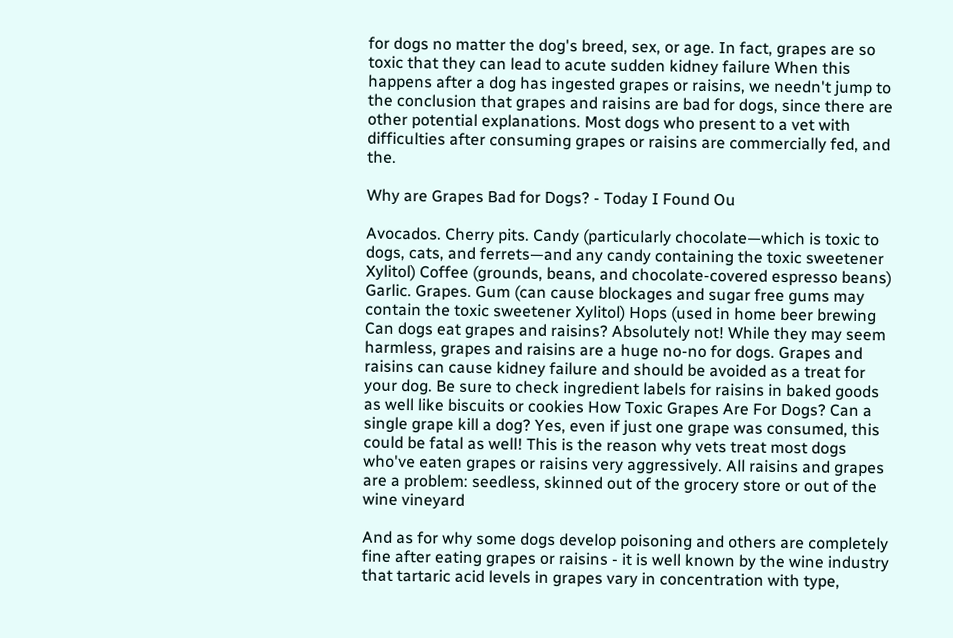for dogs no matter the dog's breed, sex, or age. In fact, grapes are so toxic that they can lead to acute sudden kidney failure When this happens after a dog has ingested grapes or raisins, we needn't jump to the conclusion that grapes and raisins are bad for dogs, since there are other potential explanations. Most dogs who present to a vet with difficulties after consuming grapes or raisins are commercially fed, and the.

Why are Grapes Bad for Dogs? - Today I Found Ou

Avocados. Cherry pits. Candy (particularly chocolate—which is toxic to dogs, cats, and ferrets—and any candy containing the toxic sweetener Xylitol) Coffee (grounds, beans, and chocolate-covered espresso beans) Garlic. Grapes. Gum (can cause blockages and sugar free gums may contain the toxic sweetener Xylitol) Hops (used in home beer brewing Can dogs eat grapes and raisins? Absolutely not! While they may seem harmless, grapes and raisins are a huge no-no for dogs. Grapes and raisins can cause kidney failure and should be avoided as a treat for your dog. Be sure to check ingredient labels for raisins in baked goods as well like biscuits or cookies How Toxic Grapes Are For Dogs? Can a single grape kill a dog? Yes, even if just one grape was consumed, this could be fatal as well! This is the reason why vets treat most dogs who've eaten grapes or raisins very aggressively. All raisins and grapes are a problem: seedless, skinned out of the grocery store or out of the wine vineyard

And as for why some dogs develop poisoning and others are completely fine after eating grapes or raisins - it is well known by the wine industry that tartaric acid levels in grapes vary in concentration with type,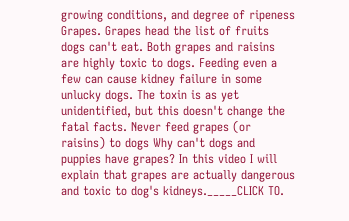growing conditions, and degree of ripeness Grapes. Grapes head the list of fruits dogs can't eat. Both grapes and raisins are highly toxic to dogs. Feeding even a few can cause kidney failure in some unlucky dogs. The toxin is as yet unidentified, but this doesn't change the fatal facts. Never feed grapes (or raisins) to dogs Why can't dogs and puppies have grapes? In this video I will explain that grapes are actually dangerous and toxic to dog's kidneys._____CLICK TO.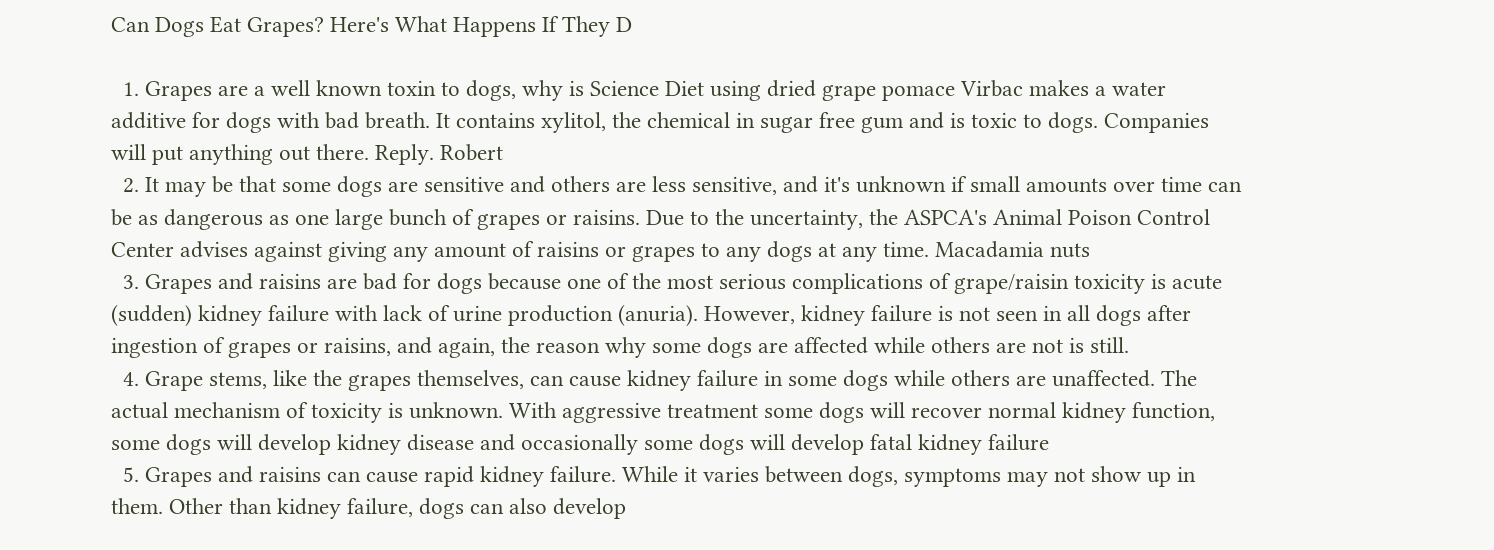Can Dogs Eat Grapes? Here's What Happens If They D

  1. Grapes are a well known toxin to dogs, why is Science Diet using dried grape pomace Virbac makes a water additive for dogs with bad breath. It contains xylitol, the chemical in sugar free gum and is toxic to dogs. Companies will put anything out there. Reply. Robert
  2. It may be that some dogs are sensitive and others are less sensitive, and it's unknown if small amounts over time can be as dangerous as one large bunch of grapes or raisins. Due to the uncertainty, the ASPCA's Animal Poison Control Center advises against giving any amount of raisins or grapes to any dogs at any time. Macadamia nuts
  3. Grapes and raisins are bad for dogs because one of the most serious complications of grape/raisin toxicity is acute (sudden) kidney failure with lack of urine production (anuria). However, kidney failure is not seen in all dogs after ingestion of grapes or raisins, and again, the reason why some dogs are affected while others are not is still.
  4. Grape stems, like the grapes themselves, can cause kidney failure in some dogs while others are unaffected. The actual mechanism of toxicity is unknown. With aggressive treatment some dogs will recover normal kidney function, some dogs will develop kidney disease and occasionally some dogs will develop fatal kidney failure
  5. Grapes and raisins can cause rapid kidney failure. While it varies between dogs, symptoms may not show up in them. Other than kidney failure, dogs can also develop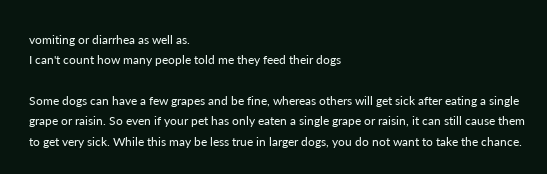vomiting or diarrhea as well as.
I can't count how many people told me they feed their dogs

Some dogs can have a few grapes and be fine, whereas others will get sick after eating a single grape or raisin. So even if your pet has only eaten a single grape or raisin, it can still cause them to get very sick. While this may be less true in larger dogs, you do not want to take the chance.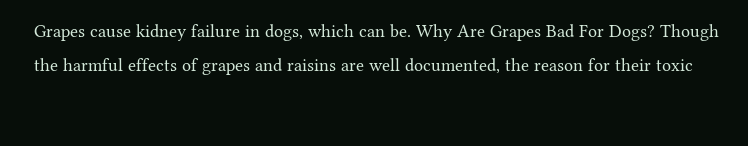Grapes cause kidney failure in dogs, which can be. Why Are Grapes Bad For Dogs? Though the harmful effects of grapes and raisins are well documented, the reason for their toxic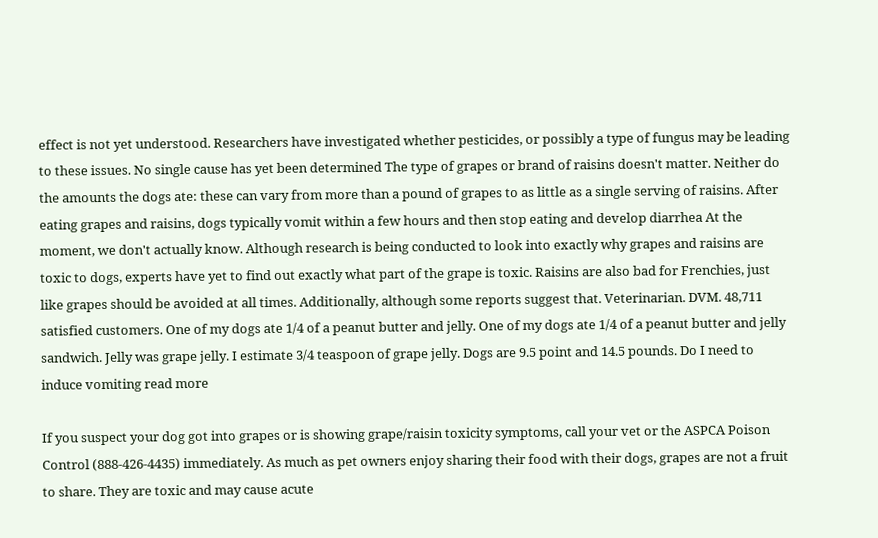effect is not yet understood. Researchers have investigated whether pesticides, or possibly a type of fungus may be leading to these issues. No single cause has yet been determined The type of grapes or brand of raisins doesn't matter. Neither do the amounts the dogs ate: these can vary from more than a pound of grapes to as little as a single serving of raisins. After eating grapes and raisins, dogs typically vomit within a few hours and then stop eating and develop diarrhea At the moment, we don't actually know. Although research is being conducted to look into exactly why grapes and raisins are toxic to dogs, experts have yet to find out exactly what part of the grape is toxic. Raisins are also bad for Frenchies, just like grapes should be avoided at all times. Additionally, although some reports suggest that. Veterinarian. DVM. 48,711 satisfied customers. One of my dogs ate 1/4 of a peanut butter and jelly. One of my dogs ate 1/4 of a peanut butter and jelly sandwich. Jelly was grape jelly. I estimate 3/4 teaspoon of grape jelly. Dogs are 9.5 point and 14.5 pounds. Do I need to induce vomiting read more

If you suspect your dog got into grapes or is showing grape/raisin toxicity symptoms, call your vet or the ASPCA Poison Control (888-426-4435) immediately. As much as pet owners enjoy sharing their food with their dogs, grapes are not a fruit to share. They are toxic and may cause acute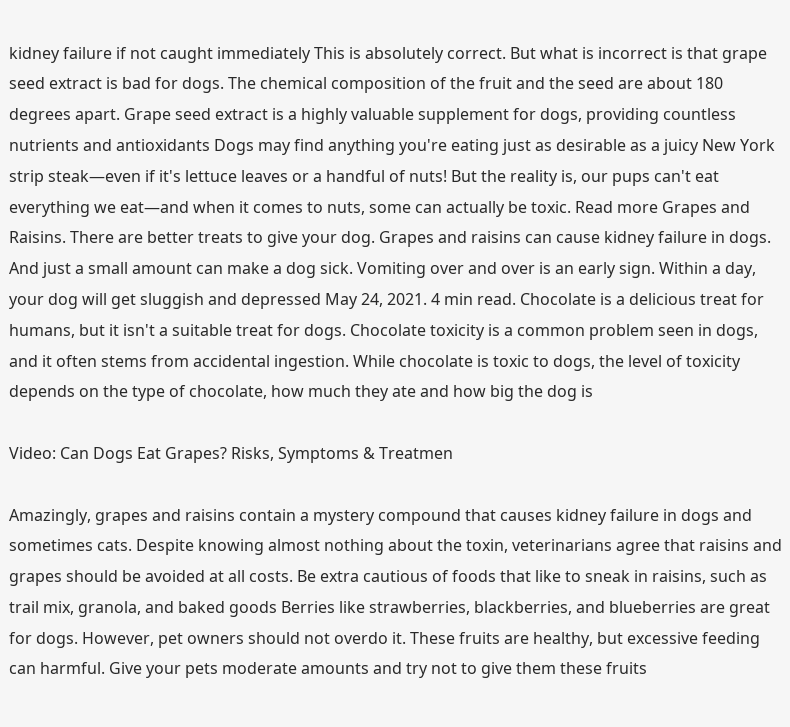kidney failure if not caught immediately This is absolutely correct. But what is incorrect is that grape seed extract is bad for dogs. The chemical composition of the fruit and the seed are about 180 degrees apart. Grape seed extract is a highly valuable supplement for dogs, providing countless nutrients and antioxidants Dogs may find anything you're eating just as desirable as a juicy New York strip steak—even if it's lettuce leaves or a handful of nuts! But the reality is, our pups can't eat everything we eat—and when it comes to nuts, some can actually be toxic. Read more Grapes and Raisins. There are better treats to give your dog. Grapes and raisins can cause kidney failure in dogs. And just a small amount can make a dog sick. Vomiting over and over is an early sign. Within a day, your dog will get sluggish and depressed May 24, 2021. 4 min read. Chocolate is a delicious treat for humans, but it isn't a suitable treat for dogs. Chocolate toxicity is a common problem seen in dogs, and it often stems from accidental ingestion. While chocolate is toxic to dogs, the level of toxicity depends on the type of chocolate, how much they ate and how big the dog is

Video: Can Dogs Eat Grapes? Risks, Symptoms & Treatmen

Amazingly, grapes and raisins contain a mystery compound that causes kidney failure in dogs and sometimes cats. Despite knowing almost nothing about the toxin, veterinarians agree that raisins and grapes should be avoided at all costs. Be extra cautious of foods that like to sneak in raisins, such as trail mix, granola, and baked goods Berries like strawberries, blackberries, and blueberries are great for dogs. However, pet owners should not overdo it. These fruits are healthy, but excessive feeding can harmful. Give your pets moderate amounts and try not to give them these fruits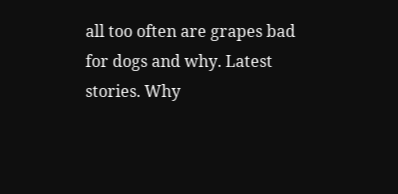all too often are grapes bad for dogs and why. Latest stories. Why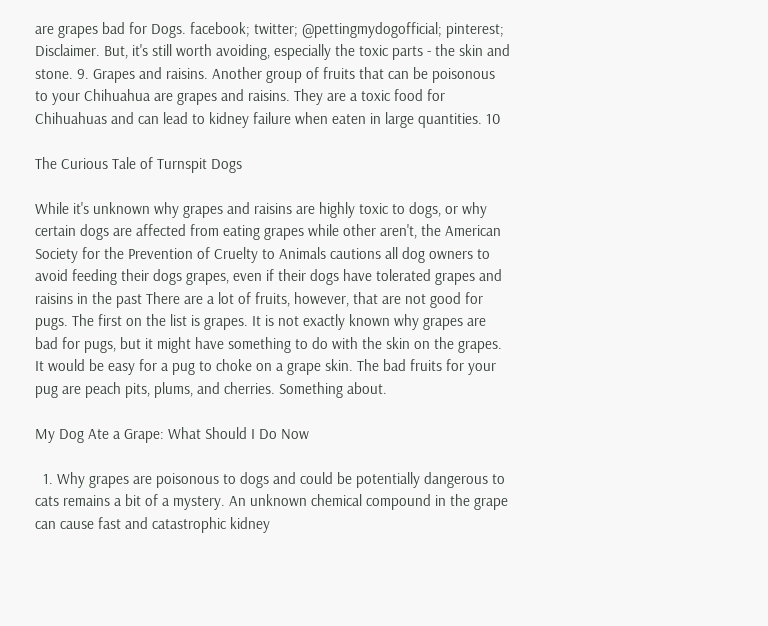are grapes bad for Dogs. facebook; twitter; @pettingmydogofficial; pinterest; Disclaimer. But, it's still worth avoiding, especially the toxic parts - the skin and stone. 9. Grapes and raisins. Another group of fruits that can be poisonous to your Chihuahua are grapes and raisins. They are a toxic food for Chihuahuas and can lead to kidney failure when eaten in large quantities. 10

The Curious Tale of Turnspit Dogs

While it's unknown why grapes and raisins are highly toxic to dogs, or why certain dogs are affected from eating grapes while other aren't, the American Society for the Prevention of Cruelty to Animals cautions all dog owners to avoid feeding their dogs grapes, even if their dogs have tolerated grapes and raisins in the past There are a lot of fruits, however, that are not good for pugs. The first on the list is grapes. It is not exactly known why grapes are bad for pugs, but it might have something to do with the skin on the grapes. It would be easy for a pug to choke on a grape skin. The bad fruits for your pug are peach pits, plums, and cherries. Something about.

My Dog Ate a Grape: What Should I Do Now

  1. Why grapes are poisonous to dogs and could be potentially dangerous to cats remains a bit of a mystery. An unknown chemical compound in the grape can cause fast and catastrophic kidney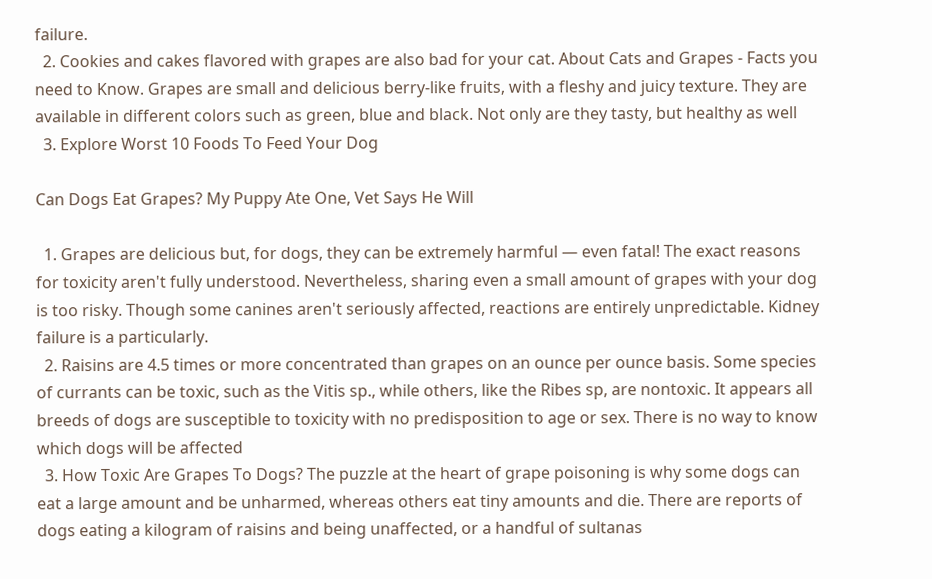failure.
  2. Cookies and cakes flavored with grapes are also bad for your cat. About Cats and Grapes - Facts you need to Know. Grapes are small and delicious berry-like fruits, with a fleshy and juicy texture. They are available in different colors such as green, blue and black. Not only are they tasty, but healthy as well
  3. Explore Worst 10 Foods To Feed Your Dog

Can Dogs Eat Grapes? My Puppy Ate One, Vet Says He Will

  1. Grapes are delicious but, for dogs, they can be extremely harmful — even fatal! The exact reasons for toxicity aren't fully understood. Nevertheless, sharing even a small amount of grapes with your dog is too risky. Though some canines aren't seriously affected, reactions are entirely unpredictable. Kidney failure is a particularly.
  2. Raisins are 4.5 times or more concentrated than grapes on an ounce per ounce basis. Some species of currants can be toxic, such as the Vitis sp., while others, like the Ribes sp, are nontoxic. It appears all breeds of dogs are susceptible to toxicity with no predisposition to age or sex. There is no way to know which dogs will be affected
  3. How Toxic Are Grapes To Dogs? The puzzle at the heart of grape poisoning is why some dogs can eat a large amount and be unharmed, whereas others eat tiny amounts and die. There are reports of dogs eating a kilogram of raisins and being unaffected, or a handful of sultanas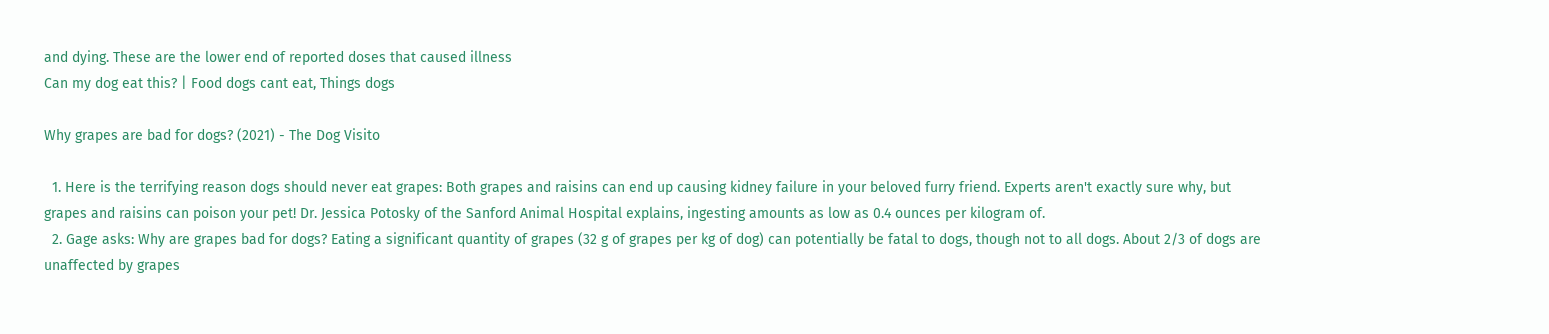and dying. These are the lower end of reported doses that caused illness
Can my dog eat this? | Food dogs cant eat, Things dogs

Why grapes are bad for dogs? (2021) - The Dog Visito

  1. Here is the terrifying reason dogs should never eat grapes: Both grapes and raisins can end up causing kidney failure in your beloved furry friend. Experts aren't exactly sure why, but grapes and raisins can poison your pet! Dr. Jessica Potosky of the Sanford Animal Hospital explains, ingesting amounts as low as 0.4 ounces per kilogram of.
  2. Gage asks: Why are grapes bad for dogs? Eating a significant quantity of grapes (32 g of grapes per kg of dog) can potentially be fatal to dogs, though not to all dogs. About 2/3 of dogs are unaffected by grapes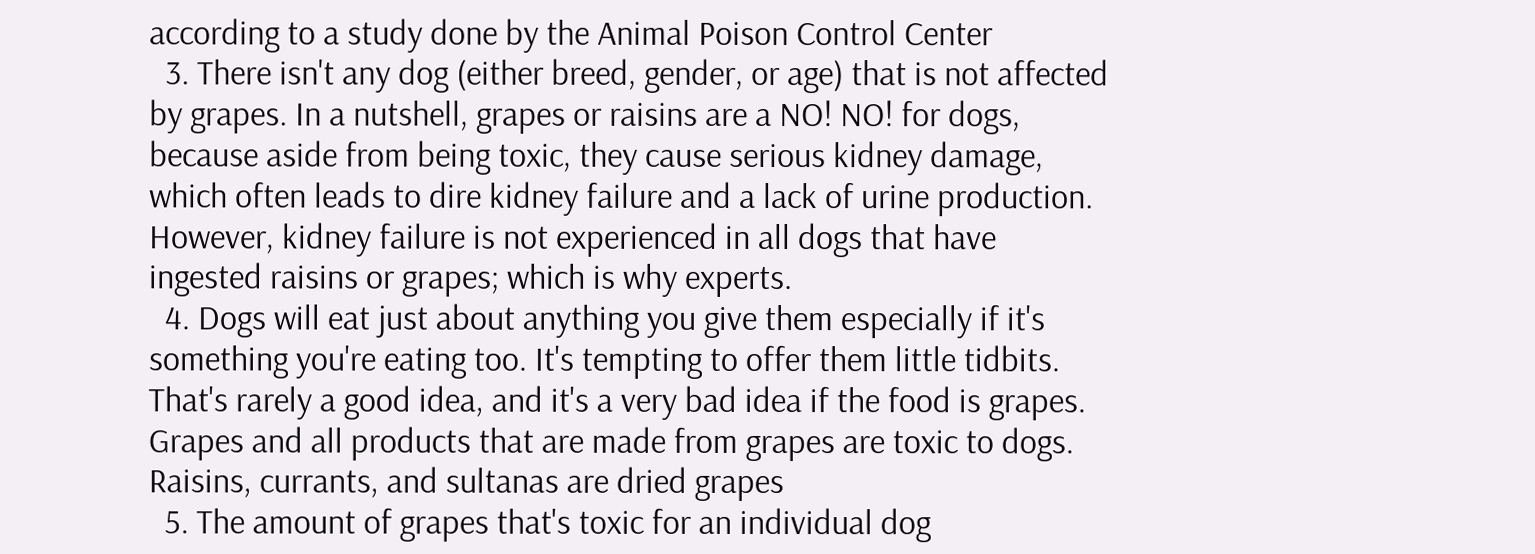according to a study done by the Animal Poison Control Center
  3. There isn't any dog (either breed, gender, or age) that is not affected by grapes. In a nutshell, grapes or raisins are a NO! NO! for dogs, because aside from being toxic, they cause serious kidney damage, which often leads to dire kidney failure and a lack of urine production. However, kidney failure is not experienced in all dogs that have ingested raisins or grapes; which is why experts.
  4. Dogs will eat just about anything you give them especially if it's something you're eating too. It's tempting to offer them little tidbits. That's rarely a good idea, and it's a very bad idea if the food is grapes. Grapes and all products that are made from grapes are toxic to dogs. Raisins, currants, and sultanas are dried grapes
  5. The amount of grapes that's toxic for an individual dog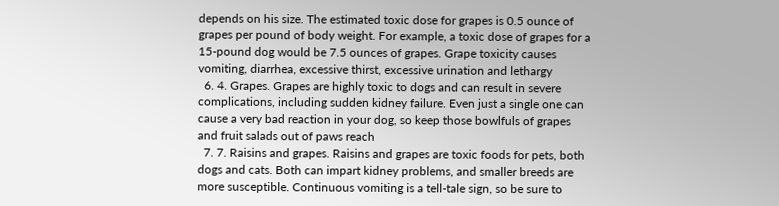depends on his size. The estimated toxic dose for grapes is 0.5 ounce of grapes per pound of body weight. For example, a toxic dose of grapes for a 15-pound dog would be 7.5 ounces of grapes. Grape toxicity causes vomiting, diarrhea, excessive thirst, excessive urination and lethargy
  6. 4. Grapes. Grapes are highly toxic to dogs and can result in severe complications, including sudden kidney failure. Even just a single one can cause a very bad reaction in your dog, so keep those bowlfuls of grapes and fruit salads out of paws reach
  7. 7. Raisins and grapes. Raisins and grapes are toxic foods for pets, both dogs and cats. Both can impart kidney problems, and smaller breeds are more susceptible. Continuous vomiting is a tell-tale sign, so be sure to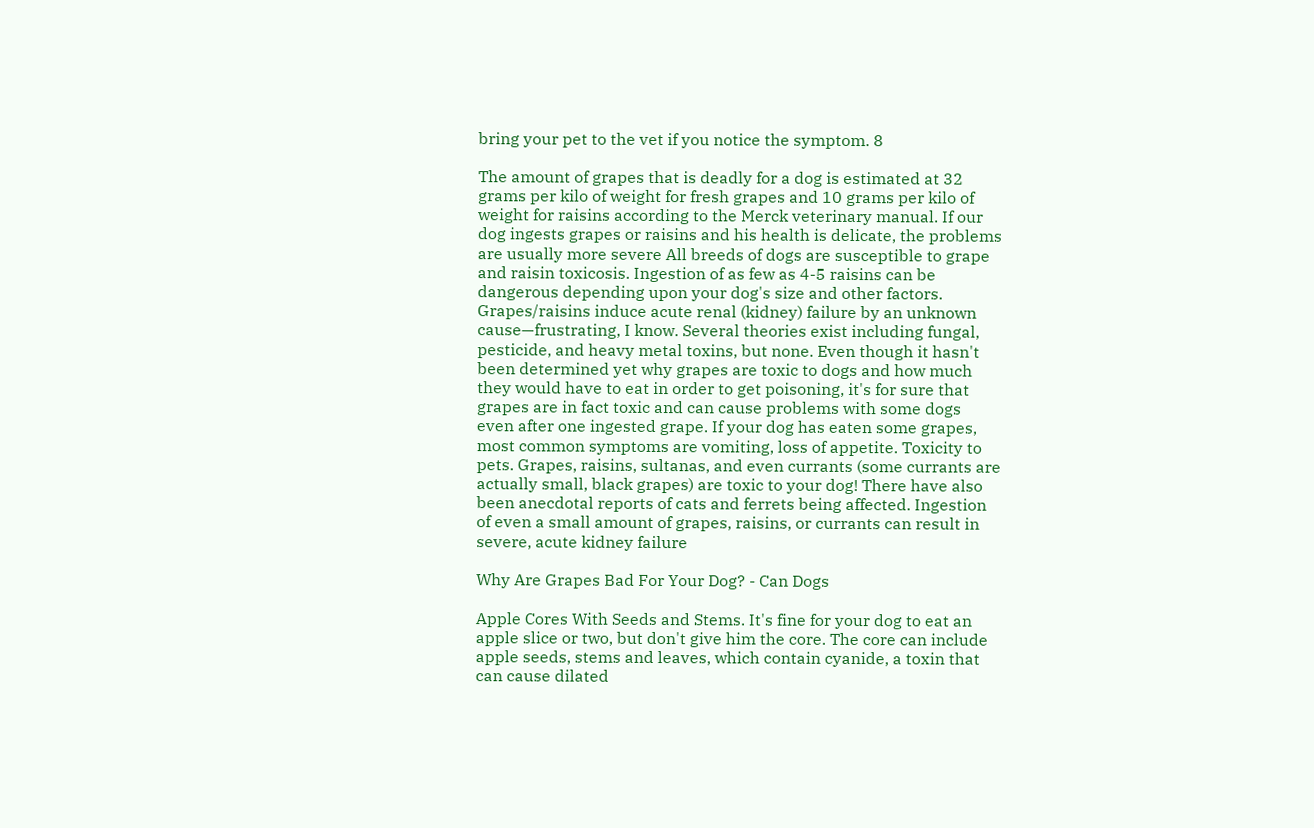bring your pet to the vet if you notice the symptom. 8

The amount of grapes that is deadly for a dog is estimated at 32 grams per kilo of weight for fresh grapes and 10 grams per kilo of weight for raisins according to the Merck veterinary manual. If our dog ingests grapes or raisins and his health is delicate, the problems are usually more severe All breeds of dogs are susceptible to grape and raisin toxicosis. Ingestion of as few as 4-5 raisins can be dangerous depending upon your dog's size and other factors. Grapes/raisins induce acute renal (kidney) failure by an unknown cause—frustrating, I know. Several theories exist including fungal, pesticide, and heavy metal toxins, but none. Even though it hasn't been determined yet why grapes are toxic to dogs and how much they would have to eat in order to get poisoning, it's for sure that grapes are in fact toxic and can cause problems with some dogs even after one ingested grape. If your dog has eaten some grapes, most common symptoms are vomiting, loss of appetite. Toxicity to pets. Grapes, raisins, sultanas, and even currants (some currants are actually small, black grapes) are toxic to your dog! There have also been anecdotal reports of cats and ferrets being affected. Ingestion of even a small amount of grapes, raisins, or currants can result in severe, acute kidney failure

Why Are Grapes Bad For Your Dog? - Can Dogs

Apple Cores With Seeds and Stems. It's fine for your dog to eat an apple slice or two, but don't give him the core. The core can include apple seeds, stems and leaves, which contain cyanide, a toxin that can cause dilated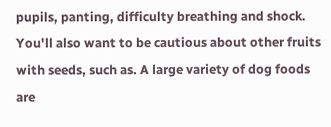pupils, panting, difficulty breathing and shock. You'll also want to be cautious about other fruits with seeds, such as. A large variety of dog foods are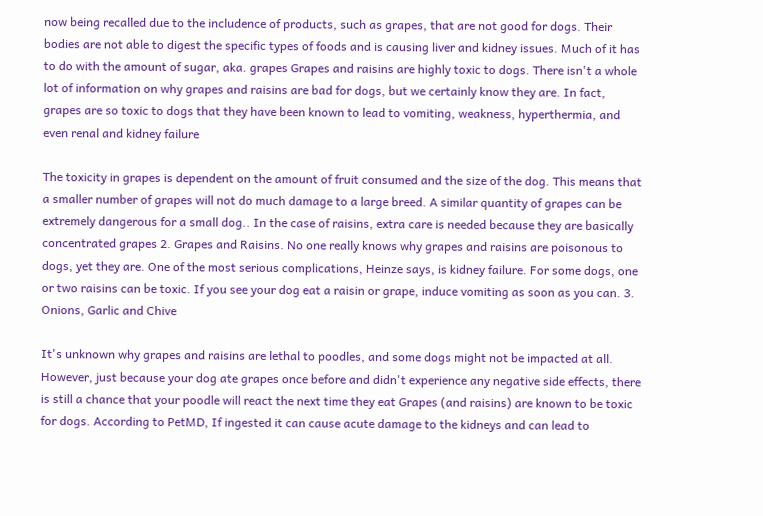now being recalled due to the includence of products, such as grapes, that are not good for dogs. Their bodies are not able to digest the specific types of foods and is causing liver and kidney issues. Much of it has to do with the amount of sugar, aka. grapes Grapes and raisins are highly toxic to dogs. There isn't a whole lot of information on why grapes and raisins are bad for dogs, but we certainly know they are. In fact, grapes are so toxic to dogs that they have been known to lead to vomiting, weakness, hyperthermia, and even renal and kidney failure

The toxicity in grapes is dependent on the amount of fruit consumed and the size of the dog. This means that a smaller number of grapes will not do much damage to a large breed. A similar quantity of grapes can be extremely dangerous for a small dog.. In the case of raisins, extra care is needed because they are basically concentrated grapes 2. Grapes and Raisins. No one really knows why grapes and raisins are poisonous to dogs, yet they are. One of the most serious complications, Heinze says, is kidney failure. For some dogs, one or two raisins can be toxic. If you see your dog eat a raisin or grape, induce vomiting as soon as you can. 3. Onions, Garlic and Chive

It's unknown why grapes and raisins are lethal to poodles, and some dogs might not be impacted at all. However, just because your dog ate grapes once before and didn't experience any negative side effects, there is still a chance that your poodle will react the next time they eat Grapes (and raisins) are known to be toxic for dogs. According to PetMD, If ingested it can cause acute damage to the kidneys and can lead to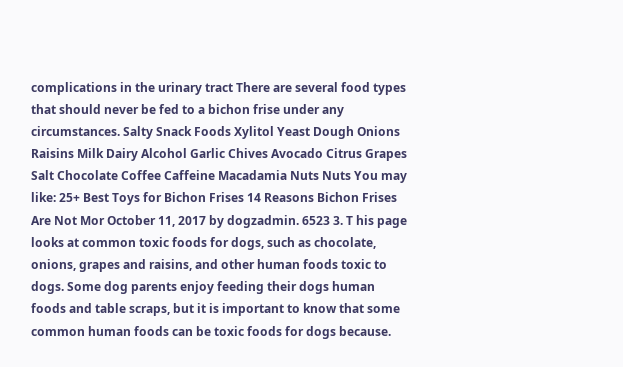complications in the urinary tract There are several food types that should never be fed to a bichon frise under any circumstances. Salty Snack Foods Xylitol Yeast Dough Onions Raisins Milk Dairy Alcohol Garlic Chives Avocado Citrus Grapes Salt Chocolate Coffee Caffeine Macadamia Nuts Nuts You may like: 25+ Best Toys for Bichon Frises 14 Reasons Bichon Frises Are Not Mor October 11, 2017 by dogzadmin. 6523 3. T his page looks at common toxic foods for dogs, such as chocolate, onions, grapes and raisins, and other human foods toxic to dogs. Some dog parents enjoy feeding their dogs human foods and table scraps, but it is important to know that some common human foods can be toxic foods for dogs because.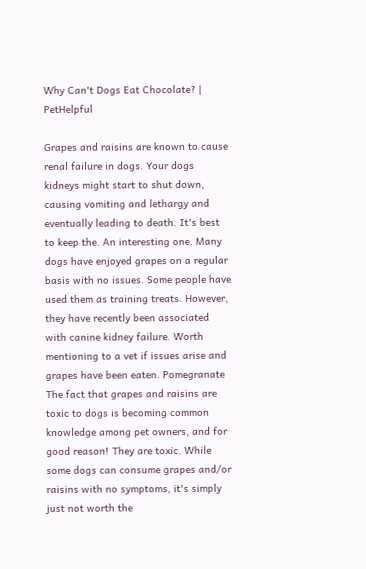Why Can't Dogs Eat Chocolate? | PetHelpful

Grapes and raisins are known to cause renal failure in dogs. Your dogs kidneys might start to shut down, causing vomiting and lethargy and eventually leading to death. It's best to keep the. An interesting one. Many dogs have enjoyed grapes on a regular basis with no issues. Some people have used them as training treats. However, they have recently been associated with canine kidney failure. Worth mentioning to a vet if issues arise and grapes have been eaten. Pomegranate The fact that grapes and raisins are toxic to dogs is becoming common knowledge among pet owners, and for good reason! They are toxic. While some dogs can consume grapes and/or raisins with no symptoms, it's simply just not worth the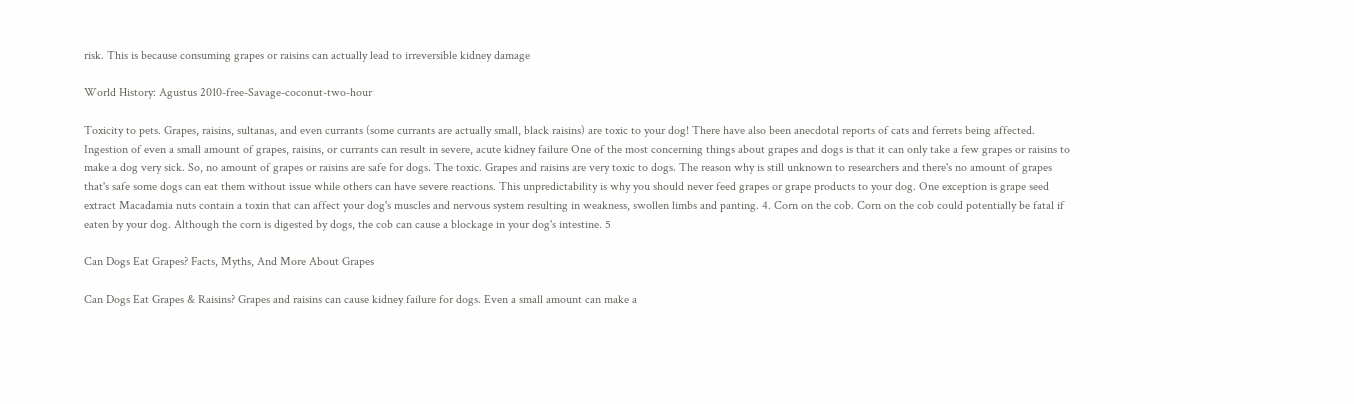risk. This is because consuming grapes or raisins can actually lead to irreversible kidney damage

World History: Agustus 2010-free-Savage-coconut-two-hour

Toxicity to pets. Grapes, raisins, sultanas, and even currants (some currants are actually small, black raisins) are toxic to your dog! There have also been anecdotal reports of cats and ferrets being affected. Ingestion of even a small amount of grapes, raisins, or currants can result in severe, acute kidney failure One of the most concerning things about grapes and dogs is that it can only take a few grapes or raisins to make a dog very sick. So, no amount of grapes or raisins are safe for dogs. The toxic. Grapes and raisins are very toxic to dogs. The reason why is still unknown to researchers and there's no amount of grapes that's safe some dogs can eat them without issue while others can have severe reactions. This unpredictability is why you should never feed grapes or grape products to your dog. One exception is grape seed extract Macadamia nuts contain a toxin that can affect your dog's muscles and nervous system resulting in weakness, swollen limbs and panting. 4. Corn on the cob. Corn on the cob could potentially be fatal if eaten by your dog. Although the corn is digested by dogs, the cob can cause a blockage in your dog's intestine. 5

Can Dogs Eat Grapes? Facts, Myths, And More About Grapes

Can Dogs Eat Grapes & Raisins? Grapes and raisins can cause kidney failure for dogs. Even a small amount can make a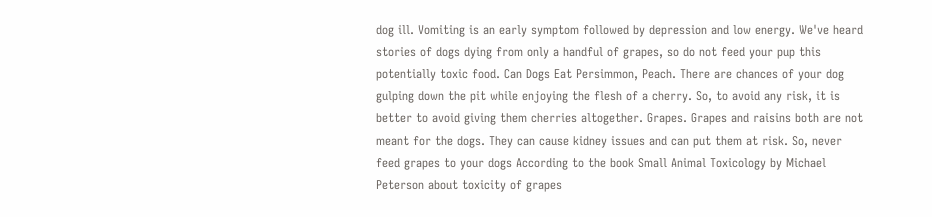dog ill. Vomiting is an early symptom followed by depression and low energy. We've heard stories of dogs dying from only a handful of grapes, so do not feed your pup this potentially toxic food. Can Dogs Eat Persimmon, Peach. There are chances of your dog gulping down the pit while enjoying the flesh of a cherry. So, to avoid any risk, it is better to avoid giving them cherries altogether. Grapes. Grapes and raisins both are not meant for the dogs. They can cause kidney issues and can put them at risk. So, never feed grapes to your dogs According to the book Small Animal Toxicology by Michael Peterson about toxicity of grapes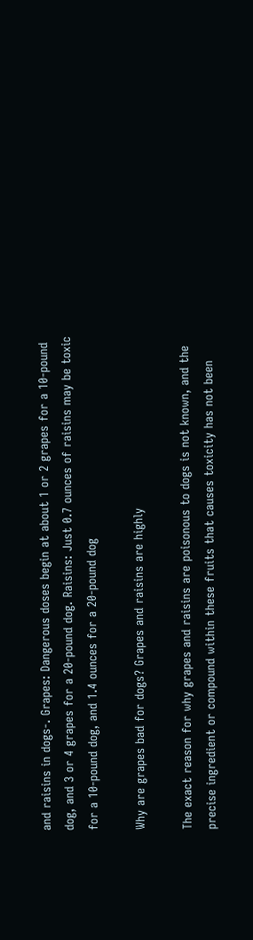and raisins in dogs-. Grapes: Dangerous doses begin at about 1 or 2 grapes for a 10-pound dog, and 3 or 4 grapes for a 20-pound dog. Raisins: Just 0.7 ounces of raisins may be toxic for a 10-pound dog, and 1.4 ounces for a 20-pound dog

Why are grapes bad for dogs? Grapes and raisins are highly

The exact reason for why grapes and raisins are poisonous to dogs is not known, and the precise ingredient or compound within these fruits that causes toxicity has not been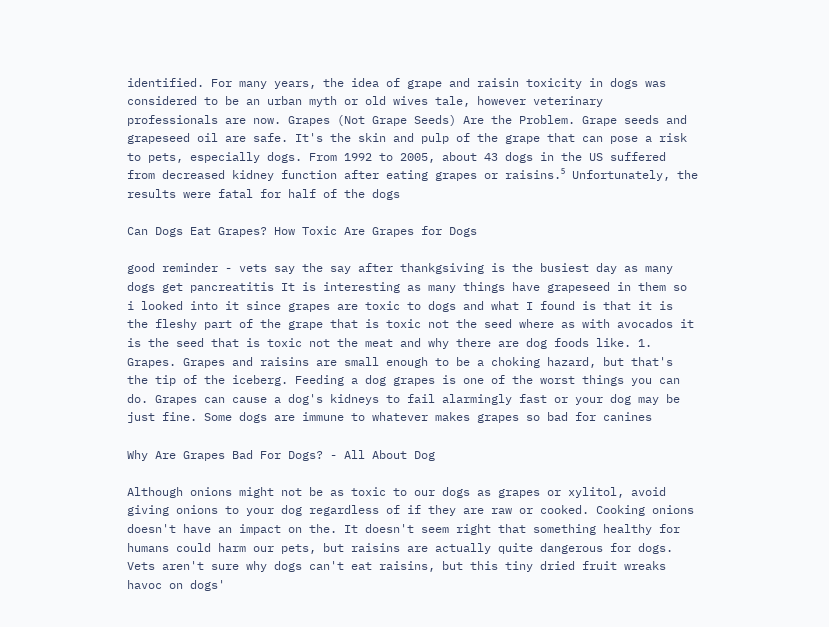identified. For many years, the idea of grape and raisin toxicity in dogs was considered to be an urban myth or old wives tale, however veterinary professionals are now. Grapes (Not Grape Seeds) Are the Problem. Grape seeds and grapeseed oil are safe. It's the skin and pulp of the grape that can pose a risk to pets, especially dogs. From 1992 to 2005, about 43 dogs in the US suffered from decreased kidney function after eating grapes or raisins.⁵ Unfortunately, the results were fatal for half of the dogs

Can Dogs Eat Grapes? How Toxic Are Grapes for Dogs

good reminder - vets say the say after thankgsiving is the busiest day as many dogs get pancreatitis It is interesting as many things have grapeseed in them so i looked into it since grapes are toxic to dogs and what I found is that it is the fleshy part of the grape that is toxic not the seed where as with avocados it is the seed that is toxic not the meat and why there are dog foods like. 1. Grapes. Grapes and raisins are small enough to be a choking hazard, but that's the tip of the iceberg. Feeding a dog grapes is one of the worst things you can do. Grapes can cause a dog's kidneys to fail alarmingly fast or your dog may be just fine. Some dogs are immune to whatever makes grapes so bad for canines

Why Are Grapes Bad For Dogs? - All About Dog

Although onions might not be as toxic to our dogs as grapes or xylitol, avoid giving onions to your dog regardless of if they are raw or cooked. Cooking onions doesn't have an impact on the. It doesn't seem right that something healthy for humans could harm our pets, but raisins are actually quite dangerous for dogs. Vets aren't sure why dogs can't eat raisins, but this tiny dried fruit wreaks havoc on dogs'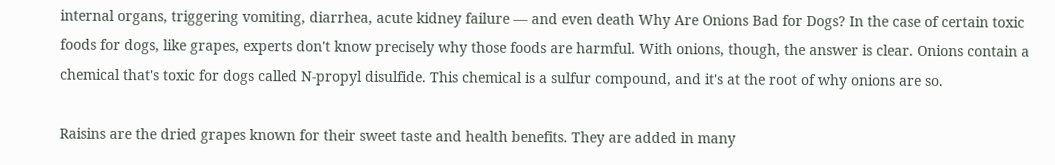internal organs, triggering vomiting, diarrhea, acute kidney failure — and even death Why Are Onions Bad for Dogs? In the case of certain toxic foods for dogs, like grapes, experts don't know precisely why those foods are harmful. With onions, though, the answer is clear. Onions contain a chemical that's toxic for dogs called N-propyl disulfide. This chemical is a sulfur compound, and it's at the root of why onions are so.

Raisins are the dried grapes known for their sweet taste and health benefits. They are added in many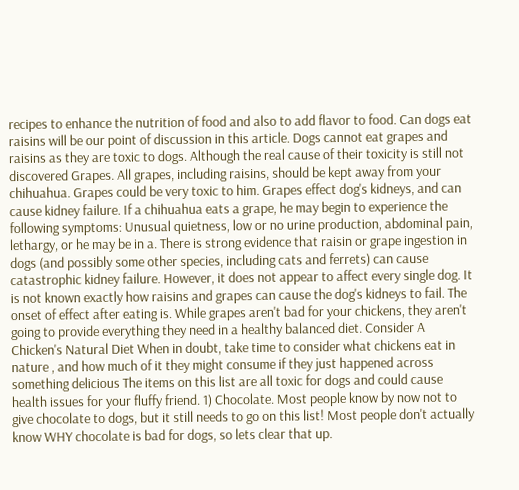recipes to enhance the nutrition of food and also to add flavor to food. Can dogs eat raisins will be our point of discussion in this article. Dogs cannot eat grapes and raisins as they are toxic to dogs. Although the real cause of their toxicity is still not discovered Grapes. All grapes, including raisins, should be kept away from your chihuahua. Grapes could be very toxic to him. Grapes effect dog's kidneys, and can cause kidney failure. If a chihuahua eats a grape, he may begin to experience the following symptoms: Unusual quietness, low or no urine production, abdominal pain, lethargy, or he may be in a. There is strong evidence that raisin or grape ingestion in dogs (and possibly some other species, including cats and ferrets) can cause catastrophic kidney failure. However, it does not appear to affect every single dog. It is not known exactly how raisins and grapes can cause the dog's kidneys to fail. The onset of effect after eating is. While grapes aren't bad for your chickens, they aren't going to provide everything they need in a healthy balanced diet. Consider A Chicken's Natural Diet When in doubt, take time to consider what chickens eat in nature , and how much of it they might consume if they just happened across something delicious The items on this list are all toxic for dogs and could cause health issues for your fluffy friend. 1) Chocolate. Most people know by now not to give chocolate to dogs, but it still needs to go on this list! Most people don't actually know WHY chocolate is bad for dogs, so lets clear that up.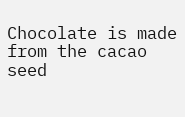Chocolate is made from the cacao seed